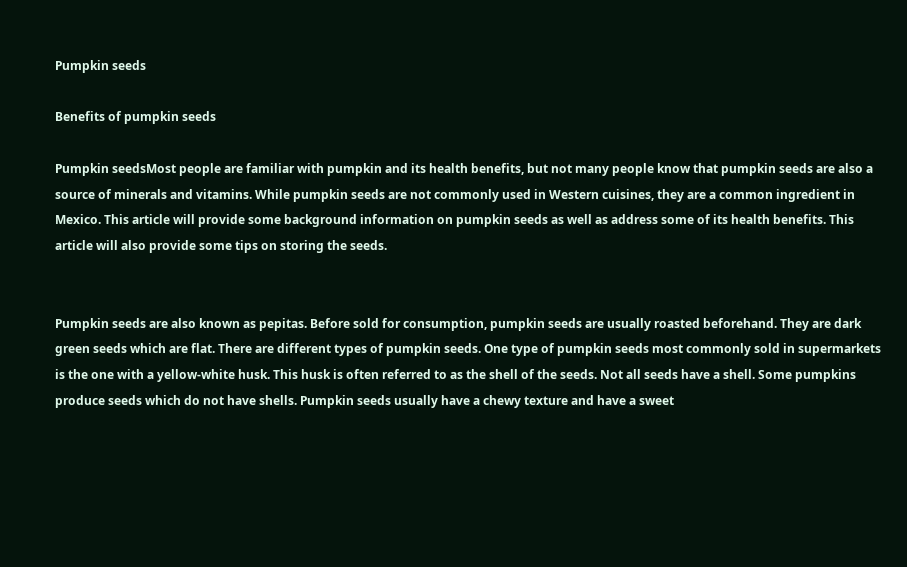Pumpkin seeds

Benefits of pumpkin seeds

Pumpkin seedsMost people are familiar with pumpkin and its health benefits, but not many people know that pumpkin seeds are also a source of minerals and vitamins. While pumpkin seeds are not commonly used in Western cuisines, they are a common ingredient in Mexico. This article will provide some background information on pumpkin seeds as well as address some of its health benefits. This article will also provide some tips on storing the seeds.


Pumpkin seeds are also known as pepitas. Before sold for consumption, pumpkin seeds are usually roasted beforehand. They are dark green seeds which are flat. There are different types of pumpkin seeds. One type of pumpkin seeds most commonly sold in supermarkets is the one with a yellow-white husk. This husk is often referred to as the shell of the seeds. Not all seeds have a shell. Some pumpkins produce seeds which do not have shells. Pumpkin seeds usually have a chewy texture and have a sweet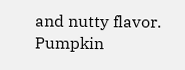and nutty flavor. Pumpkin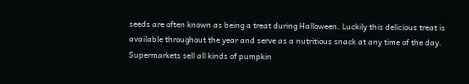seeds are often known as being a treat during Halloween. Luckily this delicious treat is available throughout the year and serve as a nutritious snack at any time of the day. Supermarkets sell all kinds of pumpkin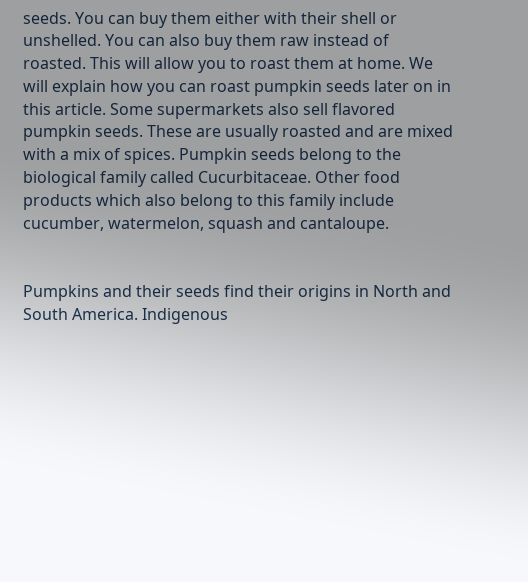seeds. You can buy them either with their shell or unshelled. You can also buy them raw instead of roasted. This will allow you to roast them at home. We will explain how you can roast pumpkin seeds later on in this article. Some supermarkets also sell flavored pumpkin seeds. These are usually roasted and are mixed with a mix of spices. Pumpkin seeds belong to the biological family called Cucurbitaceae. Other food products which also belong to this family include cucumber, watermelon, squash and cantaloupe.


Pumpkins and their seeds find their origins in North and South America. Indigenous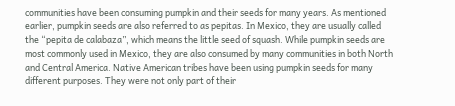communities have been consuming pumpkin and their seeds for many years. As mentioned earlier, pumpkin seeds are also referred to as pepitas. In Mexico, they are usually called the “pepita de calabaza”, which means the little seed of squash. While pumpkin seeds are most commonly used in Mexico, they are also consumed by many communities in both North and Central America. Native American tribes have been using pumpkin seeds for many different purposes. They were not only part of their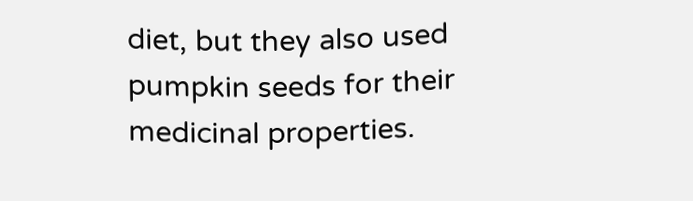diet, but they also used pumpkin seeds for their medicinal properties.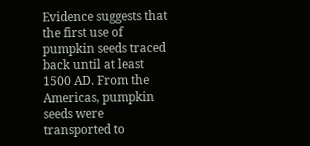Evidence suggests that the first use of pumpkin seeds traced back until at least 1500 AD. From the Americas, pumpkin seeds were transported to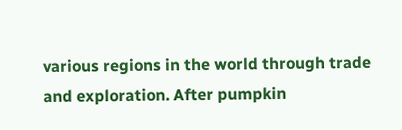various regions in the world through trade and exploration. After pumpkin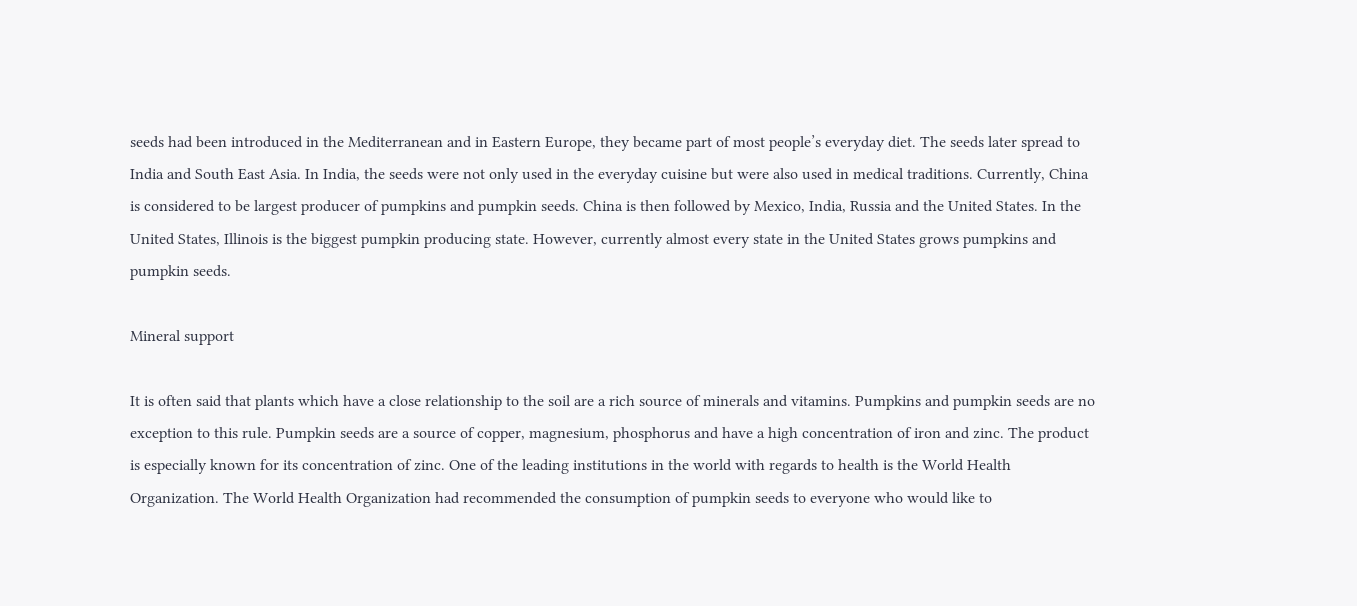seeds had been introduced in the Mediterranean and in Eastern Europe, they became part of most people’s everyday diet. The seeds later spread to India and South East Asia. In India, the seeds were not only used in the everyday cuisine but were also used in medical traditions. Currently, China is considered to be largest producer of pumpkins and pumpkin seeds. China is then followed by Mexico, India, Russia and the United States. In the United States, Illinois is the biggest pumpkin producing state. However, currently almost every state in the United States grows pumpkins and pumpkin seeds.

Mineral support

It is often said that plants which have a close relationship to the soil are a rich source of minerals and vitamins. Pumpkins and pumpkin seeds are no exception to this rule. Pumpkin seeds are a source of copper, magnesium, phosphorus and have a high concentration of iron and zinc. The product is especially known for its concentration of zinc. One of the leading institutions in the world with regards to health is the World Health Organization. The World Health Organization had recommended the consumption of pumpkin seeds to everyone who would like to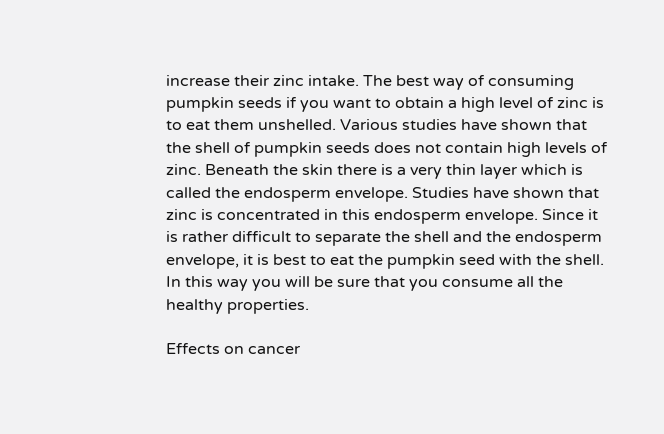increase their zinc intake. The best way of consuming pumpkin seeds if you want to obtain a high level of zinc is to eat them unshelled. Various studies have shown that the shell of pumpkin seeds does not contain high levels of zinc. Beneath the skin there is a very thin layer which is called the endosperm envelope. Studies have shown that zinc is concentrated in this endosperm envelope. Since it is rather difficult to separate the shell and the endosperm envelope, it is best to eat the pumpkin seed with the shell. In this way you will be sure that you consume all the healthy properties.

Effects on cancer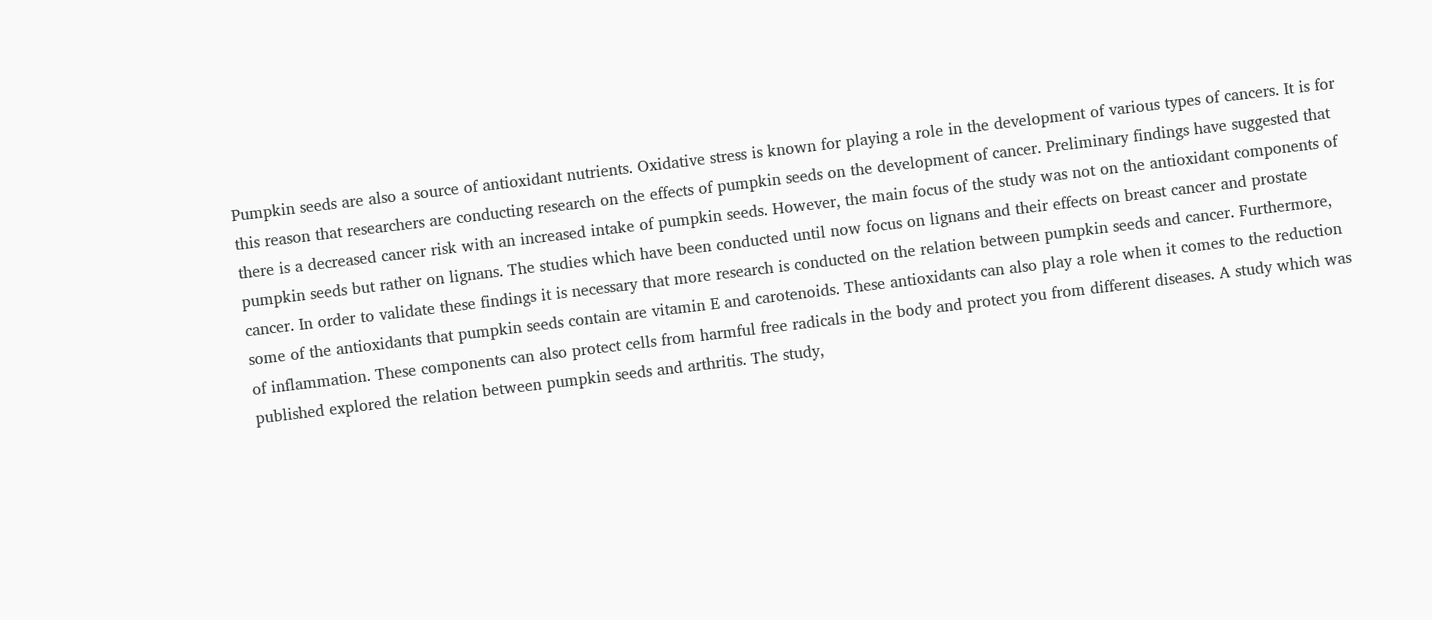Pumpkin seeds are also a source of antioxidant nutrients. Oxidative stress is known for playing a role in the development of various types of cancers. It is for this reason that researchers are conducting research on the effects of pumpkin seeds on the development of cancer. Preliminary findings have suggested that there is a decreased cancer risk with an increased intake of pumpkin seeds. However, the main focus of the study was not on the antioxidant components of pumpkin seeds but rather on lignans. The studies which have been conducted until now focus on lignans and their effects on breast cancer and prostate cancer. In order to validate these findings it is necessary that more research is conducted on the relation between pumpkin seeds and cancer. Furthermore, some of the antioxidants that pumpkin seeds contain are vitamin E and carotenoids. These antioxidants can also play a role when it comes to the reduction of inflammation. These components can also protect cells from harmful free radicals in the body and protect you from different diseases. A study which was published explored the relation between pumpkin seeds and arthritis. The study,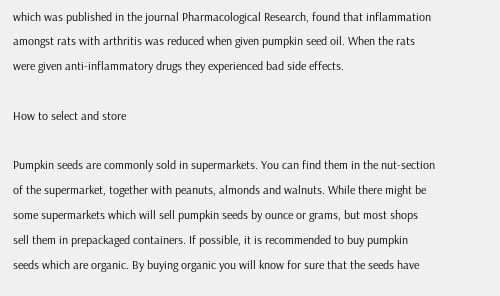which was published in the journal Pharmacological Research, found that inflammation amongst rats with arthritis was reduced when given pumpkin seed oil. When the rats were given anti-inflammatory drugs they experienced bad side effects.

How to select and store

Pumpkin seeds are commonly sold in supermarkets. You can find them in the nut-section of the supermarket, together with peanuts, almonds and walnuts. While there might be some supermarkets which will sell pumpkin seeds by ounce or grams, but most shops sell them in prepackaged containers. If possible, it is recommended to buy pumpkin seeds which are organic. By buying organic you will know for sure that the seeds have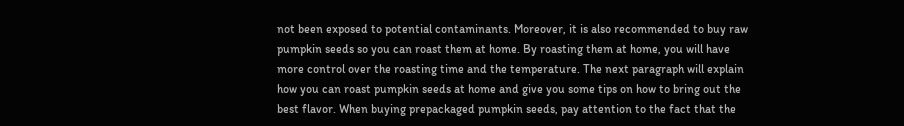not been exposed to potential contaminants. Moreover, it is also recommended to buy raw pumpkin seeds so you can roast them at home. By roasting them at home, you will have more control over the roasting time and the temperature. The next paragraph will explain how you can roast pumpkin seeds at home and give you some tips on how to bring out the best flavor. When buying prepackaged pumpkin seeds, pay attention to the fact that the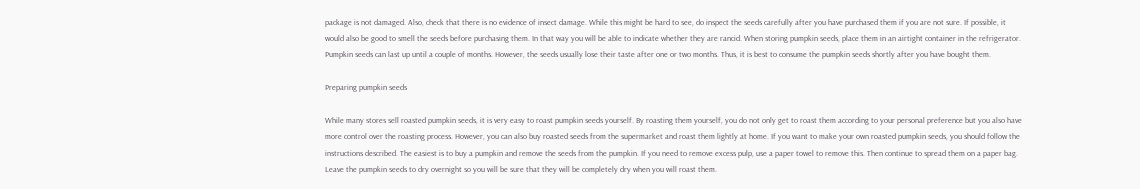package is not damaged. Also, check that there is no evidence of insect damage. While this might be hard to see, do inspect the seeds carefully after you have purchased them if you are not sure. If possible, it would also be good to smell the seeds before purchasing them. In that way you will be able to indicate whether they are rancid. When storing pumpkin seeds, place them in an airtight container in the refrigerator. Pumpkin seeds can last up until a couple of months. However, the seeds usually lose their taste after one or two months. Thus, it is best to consume the pumpkin seeds shortly after you have bought them.

Preparing pumpkin seeds

While many stores sell roasted pumpkin seeds, it is very easy to roast pumpkin seeds yourself. By roasting them yourself, you do not only get to roast them according to your personal preference but you also have more control over the roasting process. However, you can also buy roasted seeds from the supermarket and roast them lightly at home. If you want to make your own roasted pumpkin seeds, you should follow the instructions described. The easiest is to buy a pumpkin and remove the seeds from the pumpkin. If you need to remove excess pulp, use a paper towel to remove this. Then continue to spread them on a paper bag. Leave the pumpkin seeds to dry overnight so you will be sure that they will be completely dry when you will roast them.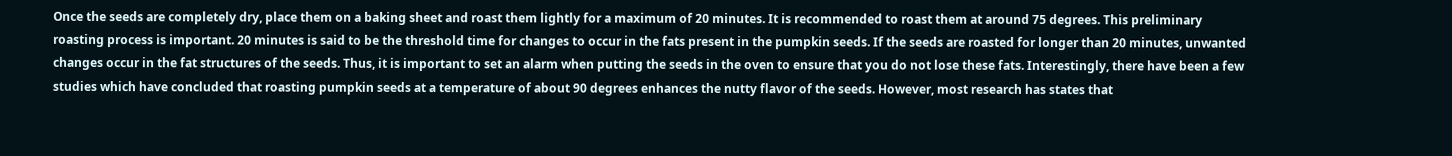Once the seeds are completely dry, place them on a baking sheet and roast them lightly for a maximum of 20 minutes. It is recommended to roast them at around 75 degrees. This preliminary roasting process is important. 20 minutes is said to be the threshold time for changes to occur in the fats present in the pumpkin seeds. If the seeds are roasted for longer than 20 minutes, unwanted changes occur in the fat structures of the seeds. Thus, it is important to set an alarm when putting the seeds in the oven to ensure that you do not lose these fats. Interestingly, there have been a few studies which have concluded that roasting pumpkin seeds at a temperature of about 90 degrees enhances the nutty flavor of the seeds. However, most research has states that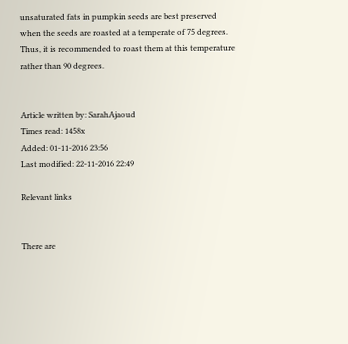unsaturated fats in pumpkin seeds are best preserved when the seeds are roasted at a temperate of 75 degrees. Thus, it is recommended to roast them at this temperature rather than 90 degrees.


Article written by: SarahAjaoud
Times read: 1458x
Added: 01-11-2016 23:56
Last modified: 22-11-2016 22:49

Relevant links


There are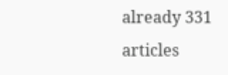already 331 articles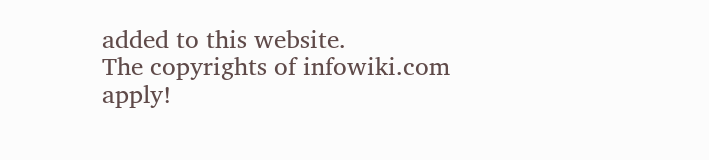added to this website.
The copyrights of infowiki.com apply!